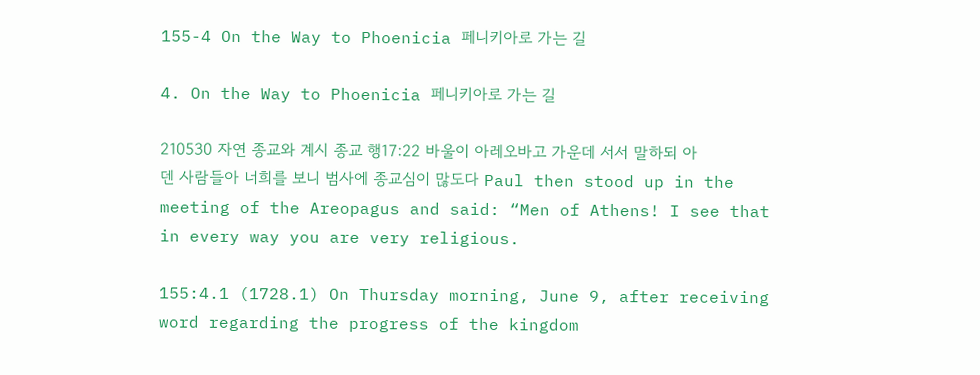155-4 On the Way to Phoenicia 페니키아로 가는 길

4. On the Way to Phoenicia 페니키아로 가는 길

210530 자연 종교와 계시 종교 행17:22 바울이 아레오바고 가운데 서서 말하되 아덴 사람들아 너희를 보니 범사에 종교심이 많도다 Paul then stood up in the meeting of the Areopagus and said: “Men of Athens! I see that in every way you are very religious.

155:4.1 (1728.1) On Thursday morning, June 9, after receiving word regarding the progress of the kingdom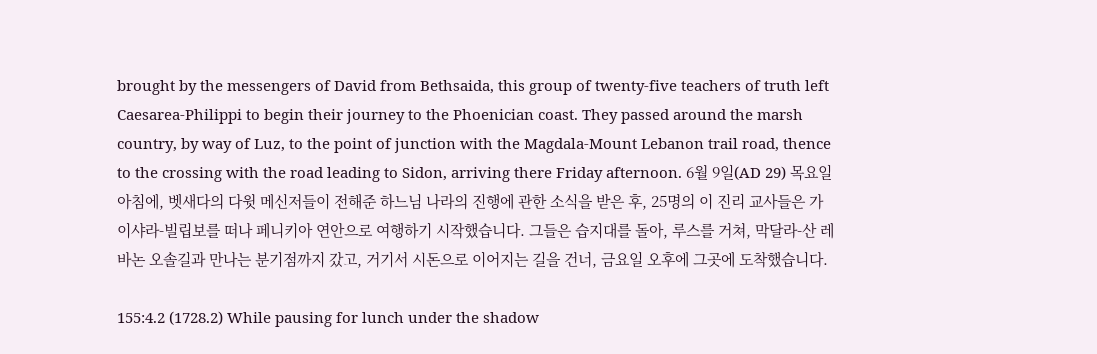brought by the messengers of David from Bethsaida, this group of twenty-five teachers of truth left Caesarea-Philippi to begin their journey to the Phoenician coast. They passed around the marsh country, by way of Luz, to the point of junction with the Magdala-Mount Lebanon trail road, thence to the crossing with the road leading to Sidon, arriving there Friday afternoon. 6월 9일(AD 29) 목요일 아침에, 벳새다의 다윗 메신저들이 전해준 하느님 나라의 진행에 관한 소식을 받은 후, 25명의 이 진리 교사들은 가이샤라-빌립보를 떠나 페니키아 연안으로 여행하기 시작했습니다. 그들은 습지대를 돌아, 루스를 거쳐, 막달라-산 레바논 오솔길과 만나는 분기점까지 갔고, 거기서 시돈으로 이어지는 길을 건너, 금요일 오후에 그곳에 도착했습니다.

155:4.2 (1728.2) While pausing for lunch under the shadow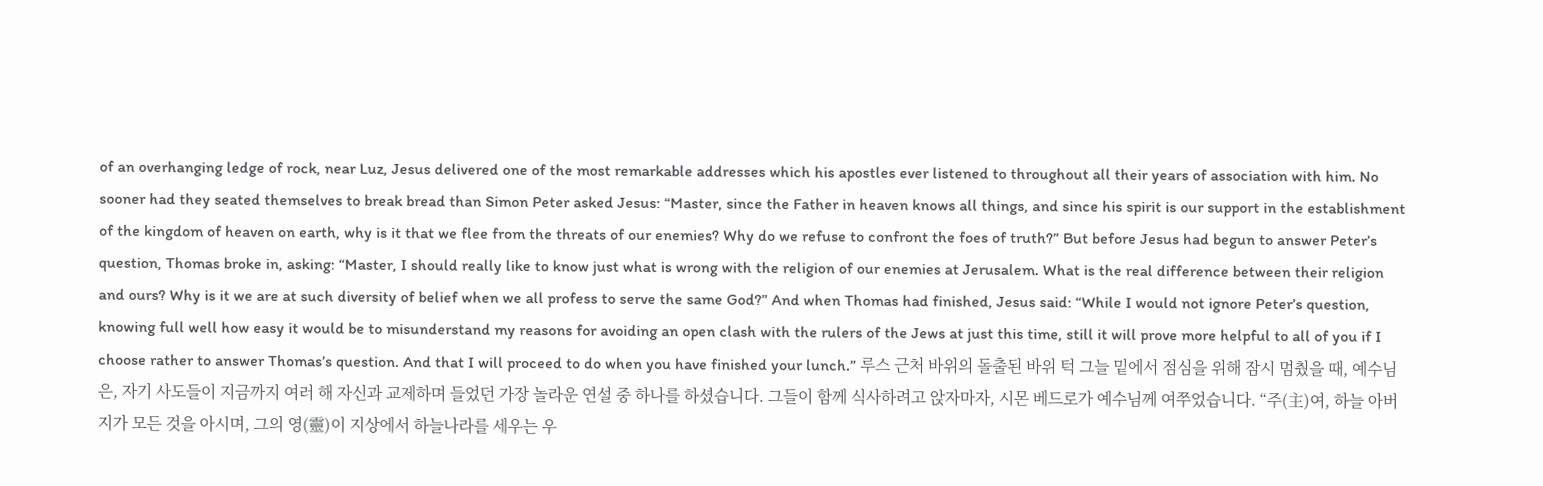of an overhanging ledge of rock, near Luz, Jesus delivered one of the most remarkable addresses which his apostles ever listened to throughout all their years of association with him. No sooner had they seated themselves to break bread than Simon Peter asked Jesus: “Master, since the Father in heaven knows all things, and since his spirit is our support in the establishment of the kingdom of heaven on earth, why is it that we flee from the threats of our enemies? Why do we refuse to confront the foes of truth?” But before Jesus had begun to answer Peter’s question, Thomas broke in, asking: “Master, I should really like to know just what is wrong with the religion of our enemies at Jerusalem. What is the real difference between their religion and ours? Why is it we are at such diversity of belief when we all profess to serve the same God?” And when Thomas had finished, Jesus said: “While I would not ignore Peter’s question, knowing full well how easy it would be to misunderstand my reasons for avoiding an open clash with the rulers of the Jews at just this time, still it will prove more helpful to all of you if I choose rather to answer Thomas’s question. And that I will proceed to do when you have finished your lunch.” 루스 근처 바위의 돌출된 바위 턱 그늘 밑에서 점심을 위해 잠시 멈췄을 때, 예수님은, 자기 사도들이 지금까지 여러 해 자신과 교제하며 들었던 가장 놀라운 연설 중 하나를 하셨습니다. 그들이 함께 식사하려고 앉자마자, 시몬 베드로가 예수님께 여쭈었습니다. “주(主)여, 하늘 아버지가 모든 것을 아시며, 그의 영(靈)이 지상에서 하늘나라를 세우는 우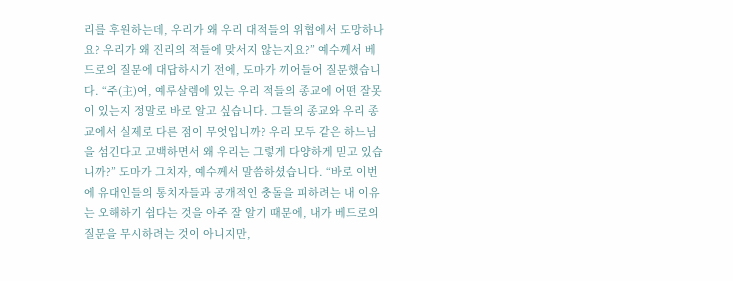리를 후원하는데, 우리가 왜 우리 대적들의 위협에서 도망하나요? 우리가 왜 진리의 적들에 맞서지 않는지요?” 예수께서 베드로의 질문에 대답하시기 전에, 도마가 끼어들어 질문했습니다. “주(主)여, 예루살렘에 있는 우리 적들의 종교에 어떤 잘못이 있는지 정말로 바로 알고 싶습니다. 그들의 종교와 우리 종교에서 실제로 다른 점이 무엇입니까? 우리 모두 같은 하느님을 섬긴다고 고백하면서 왜 우리는 그렇게 다양하게 믿고 있습니까?” 도마가 그치자, 예수께서 말씀하셨습니다. “바로 이번에 유대인들의 통치자들과 공개적인 충돌을 피하려는 내 이유는 오해하기 쉽다는 것을 아주 잘 알기 때문에, 내가 베드로의 질문을 무시하려는 것이 아니지만,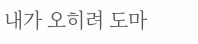내가 오히려 도마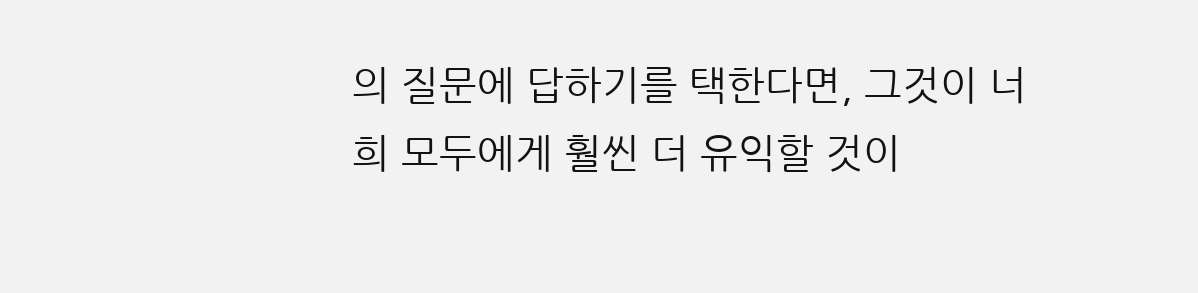의 질문에 답하기를 택한다면, 그것이 너희 모두에게 훨씬 더 유익할 것이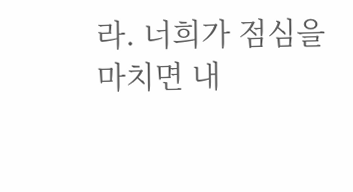라. 너희가 점심을 마치면 내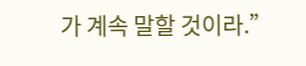가 계속 말할 것이라.”